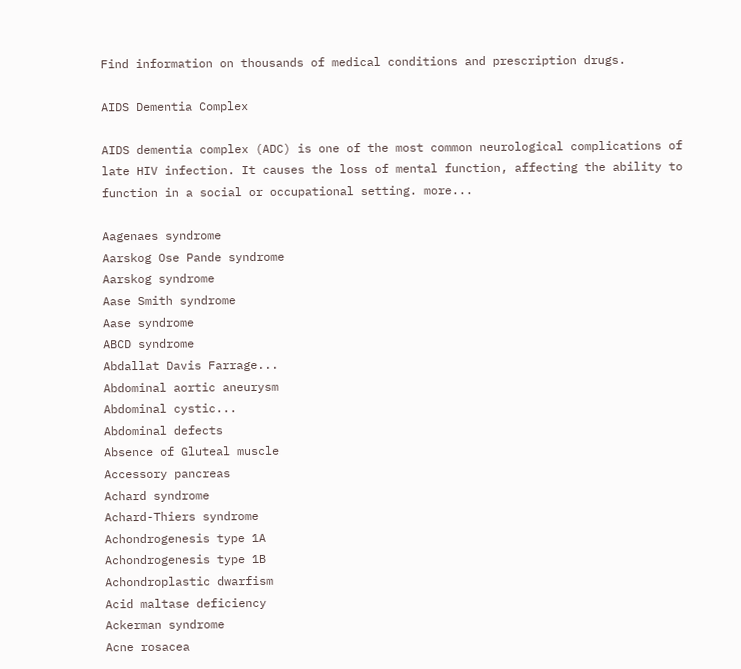Find information on thousands of medical conditions and prescription drugs.

AIDS Dementia Complex

AIDS dementia complex (ADC) is one of the most common neurological complications of late HIV infection. It causes the loss of mental function, affecting the ability to function in a social or occupational setting. more...

Aagenaes syndrome
Aarskog Ose Pande syndrome
Aarskog syndrome
Aase Smith syndrome
Aase syndrome
ABCD syndrome
Abdallat Davis Farrage...
Abdominal aortic aneurysm
Abdominal cystic...
Abdominal defects
Absence of Gluteal muscle
Accessory pancreas
Achard syndrome
Achard-Thiers syndrome
Achondrogenesis type 1A
Achondrogenesis type 1B
Achondroplastic dwarfism
Acid maltase deficiency
Ackerman syndrome
Acne rosacea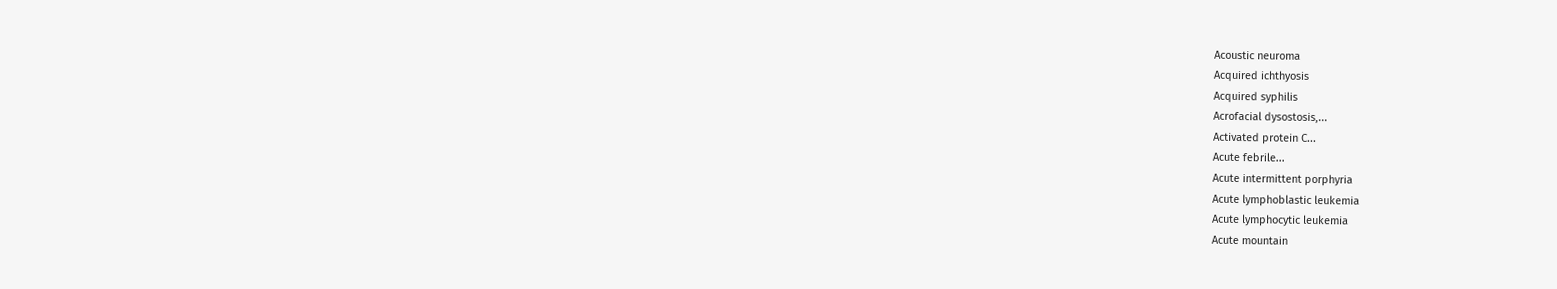Acoustic neuroma
Acquired ichthyosis
Acquired syphilis
Acrofacial dysostosis,...
Activated protein C...
Acute febrile...
Acute intermittent porphyria
Acute lymphoblastic leukemia
Acute lymphocytic leukemia
Acute mountain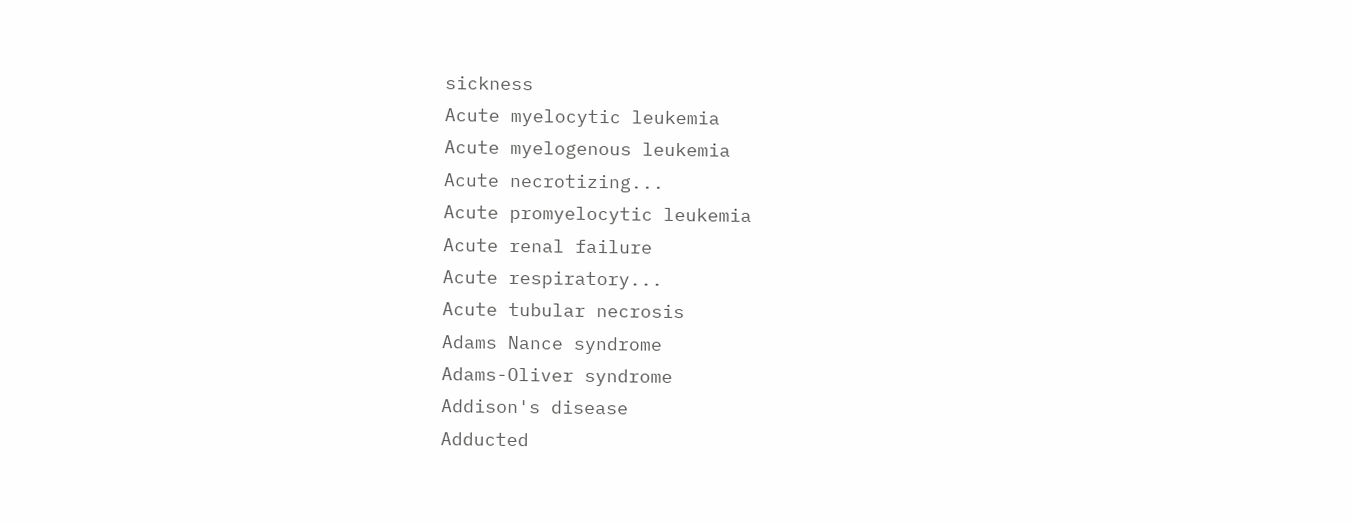sickness
Acute myelocytic leukemia
Acute myelogenous leukemia
Acute necrotizing...
Acute promyelocytic leukemia
Acute renal failure
Acute respiratory...
Acute tubular necrosis
Adams Nance syndrome
Adams-Oliver syndrome
Addison's disease
Adducted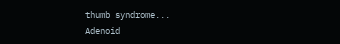thumb syndrome...
Adenoid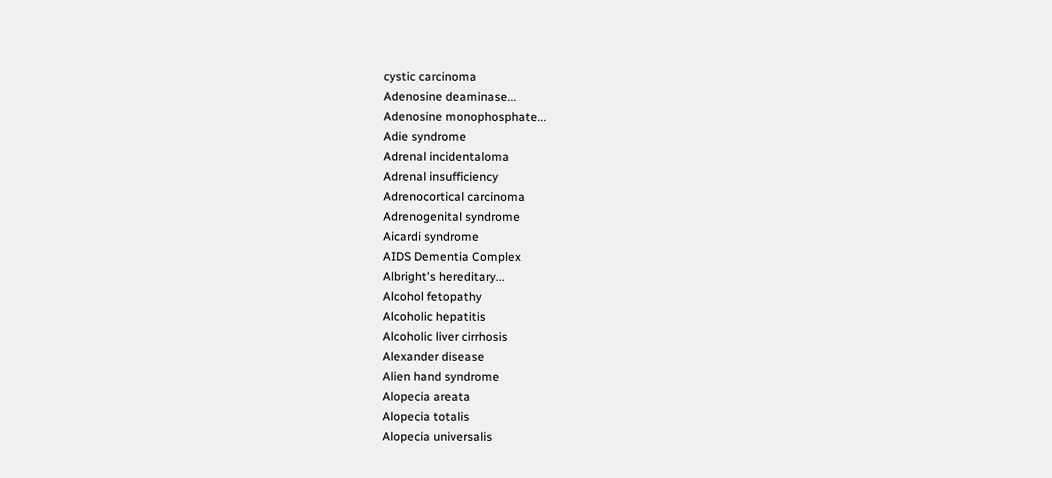cystic carcinoma
Adenosine deaminase...
Adenosine monophosphate...
Adie syndrome
Adrenal incidentaloma
Adrenal insufficiency
Adrenocortical carcinoma
Adrenogenital syndrome
Aicardi syndrome
AIDS Dementia Complex
Albright's hereditary...
Alcohol fetopathy
Alcoholic hepatitis
Alcoholic liver cirrhosis
Alexander disease
Alien hand syndrome
Alopecia areata
Alopecia totalis
Alopecia universalis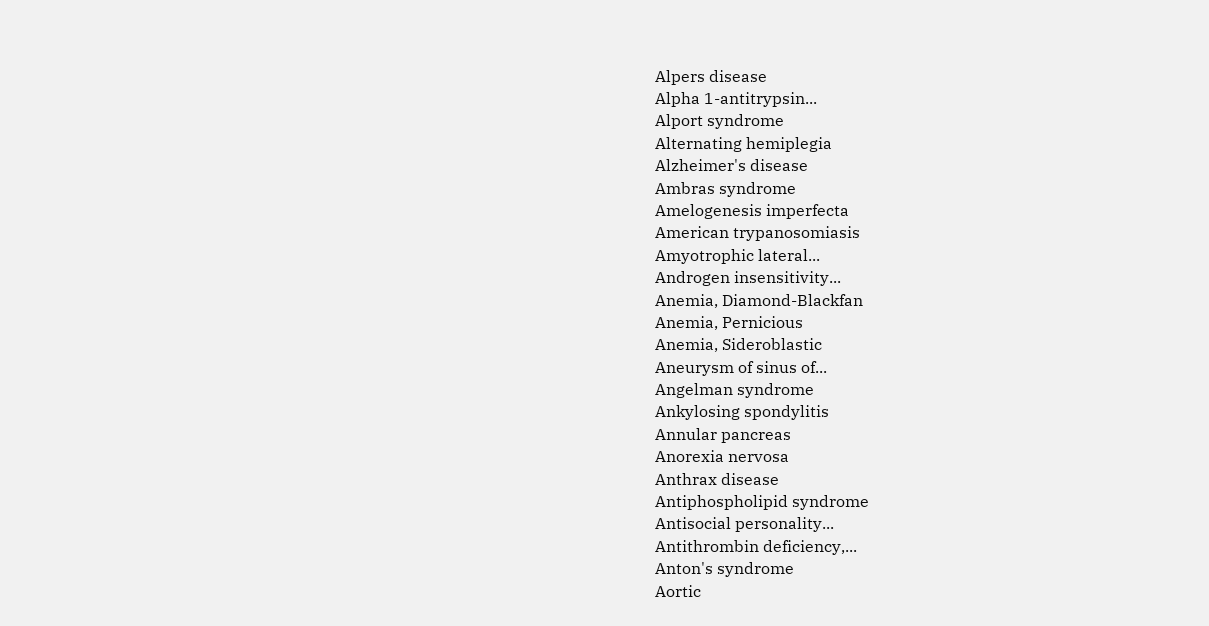Alpers disease
Alpha 1-antitrypsin...
Alport syndrome
Alternating hemiplegia
Alzheimer's disease
Ambras syndrome
Amelogenesis imperfecta
American trypanosomiasis
Amyotrophic lateral...
Androgen insensitivity...
Anemia, Diamond-Blackfan
Anemia, Pernicious
Anemia, Sideroblastic
Aneurysm of sinus of...
Angelman syndrome
Ankylosing spondylitis
Annular pancreas
Anorexia nervosa
Anthrax disease
Antiphospholipid syndrome
Antisocial personality...
Antithrombin deficiency,...
Anton's syndrome
Aortic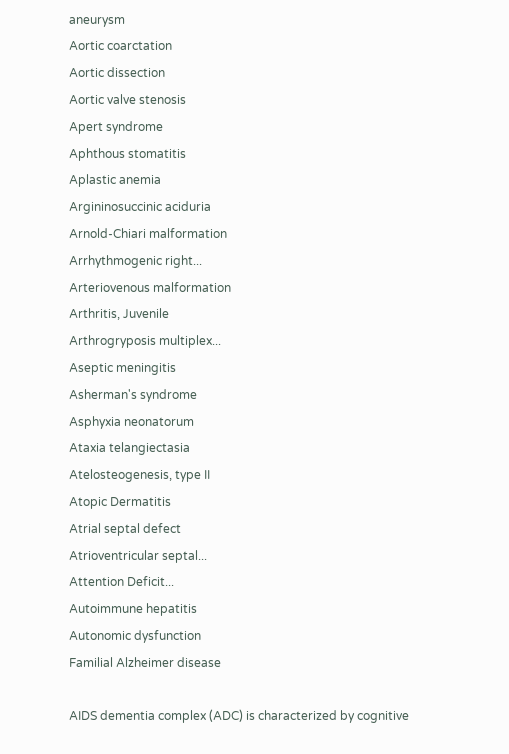aneurysm
Aortic coarctation
Aortic dissection
Aortic valve stenosis
Apert syndrome
Aphthous stomatitis
Aplastic anemia
Argininosuccinic aciduria
Arnold-Chiari malformation
Arrhythmogenic right...
Arteriovenous malformation
Arthritis, Juvenile
Arthrogryposis multiplex...
Aseptic meningitis
Asherman's syndrome
Asphyxia neonatorum
Ataxia telangiectasia
Atelosteogenesis, type II
Atopic Dermatitis
Atrial septal defect
Atrioventricular septal...
Attention Deficit...
Autoimmune hepatitis
Autonomic dysfunction
Familial Alzheimer disease

AIDS dementia complex (ADC) is characterized by cognitive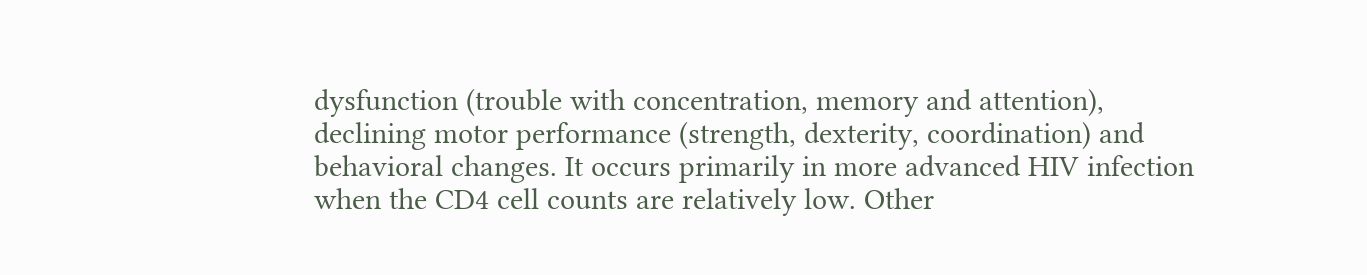dysfunction (trouble with concentration, memory and attention), declining motor performance (strength, dexterity, coordination) and behavioral changes. It occurs primarily in more advanced HIV infection when the CD4 cell counts are relatively low. Other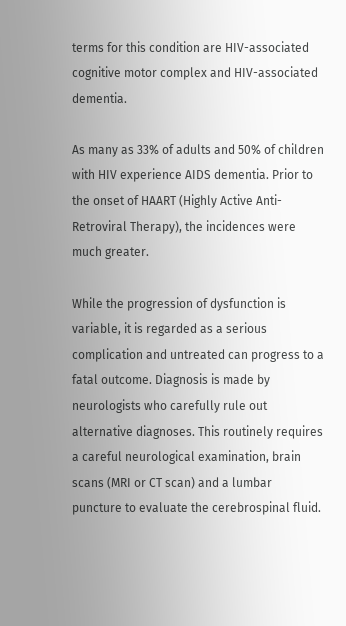terms for this condition are HIV-associated cognitive motor complex and HIV-associated dementia.

As many as 33% of adults and 50% of children with HIV experience AIDS dementia. Prior to the onset of HAART (Highly Active Anti-Retroviral Therapy), the incidences were much greater.

While the progression of dysfunction is variable, it is regarded as a serious complication and untreated can progress to a fatal outcome. Diagnosis is made by neurologists who carefully rule out alternative diagnoses. This routinely requires a careful neurological examination, brain scans (MRI or CT scan) and a lumbar puncture to evaluate the cerebrospinal fluid.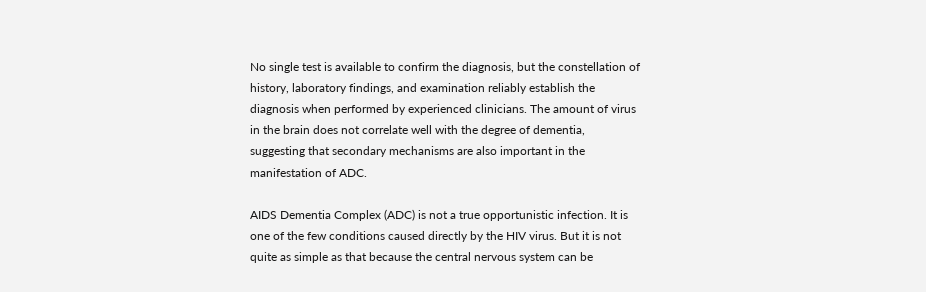No single test is available to confirm the diagnosis, but the constellation of history, laboratory findings, and examination reliably establish the diagnosis when performed by experienced clinicians. The amount of virus in the brain does not correlate well with the degree of dementia, suggesting that secondary mechanisms are also important in the manifestation of ADC.

AIDS Dementia Complex (ADC) is not a true opportunistic infection. It is one of the few conditions caused directly by the HIV virus. But it is not quite as simple as that because the central nervous system can be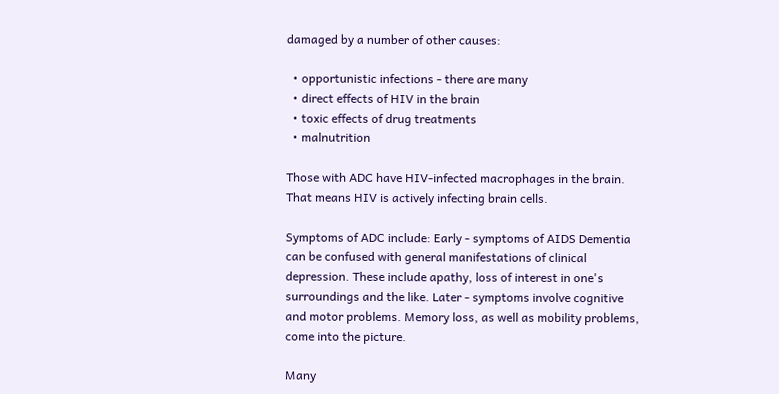damaged by a number of other causes:

  • opportunistic infections - there are many
  • direct effects of HIV in the brain
  • toxic effects of drug treatments
  • malnutrition

Those with ADC have HIV-infected macrophages in the brain. That means HIV is actively infecting brain cells.

Symptoms of ADC include: Early - symptoms of AIDS Dementia can be confused with general manifestations of clinical depression. These include apathy, loss of interest in one's surroundings and the like. Later - symptoms involve cognitive and motor problems. Memory loss, as well as mobility problems, come into the picture.

Many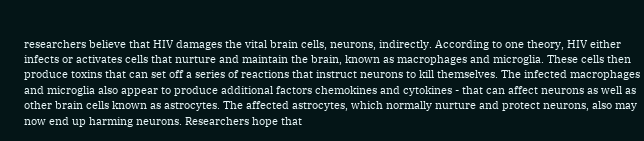researchers believe that HIV damages the vital brain cells, neurons, indirectly. According to one theory, HIV either infects or activates cells that nurture and maintain the brain, known as macrophages and microglia. These cells then produce toxins that can set off a series of reactions that instruct neurons to kill themselves. The infected macrophages and microglia also appear to produce additional factors chemokines and cytokines - that can affect neurons as well as other brain cells known as astrocytes. The affected astrocytes, which normally nurture and protect neurons, also may now end up harming neurons. Researchers hope that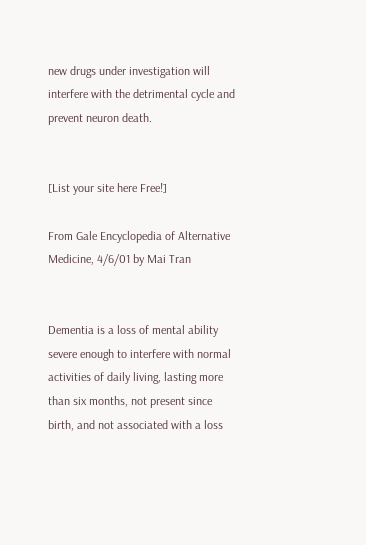new drugs under investigation will interfere with the detrimental cycle and prevent neuron death.


[List your site here Free!]

From Gale Encyclopedia of Alternative Medicine, 4/6/01 by Mai Tran


Dementia is a loss of mental ability severe enough to interfere with normal activities of daily living, lasting more than six months, not present since birth, and not associated with a loss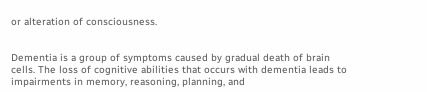or alteration of consciousness.


Dementia is a group of symptoms caused by gradual death of brain cells. The loss of cognitive abilities that occurs with dementia leads to impairments in memory, reasoning, planning, and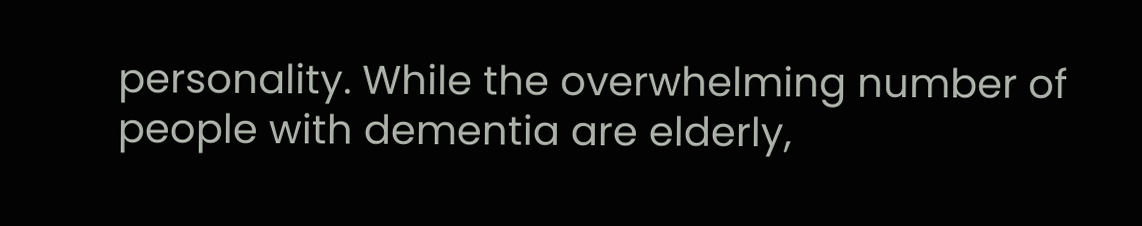personality. While the overwhelming number of people with dementia are elderly,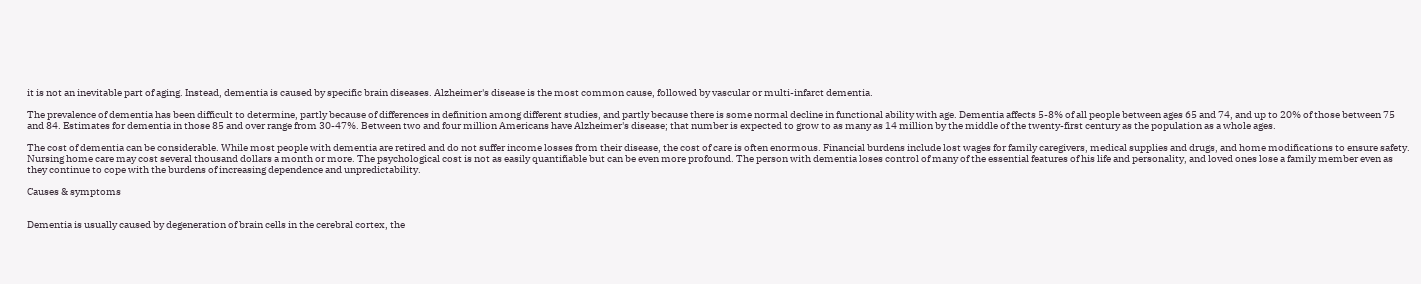it is not an inevitable part of aging. Instead, dementia is caused by specific brain diseases. Alzheimer's disease is the most common cause, followed by vascular or multi-infarct dementia.

The prevalence of dementia has been difficult to determine, partly because of differences in definition among different studies, and partly because there is some normal decline in functional ability with age. Dementia affects 5-8% of all people between ages 65 and 74, and up to 20% of those between 75 and 84. Estimates for dementia in those 85 and over range from 30-47%. Between two and four million Americans have Alzheimer's disease; that number is expected to grow to as many as 14 million by the middle of the twenty-first century as the population as a whole ages.

The cost of dementia can be considerable. While most people with dementia are retired and do not suffer income losses from their disease, the cost of care is often enormous. Financial burdens include lost wages for family caregivers, medical supplies and drugs, and home modifications to ensure safety. Nursing home care may cost several thousand dollars a month or more. The psychological cost is not as easily quantifiable but can be even more profound. The person with dementia loses control of many of the essential features of his life and personality, and loved ones lose a family member even as they continue to cope with the burdens of increasing dependence and unpredictability.

Causes & symptoms


Dementia is usually caused by degeneration of brain cells in the cerebral cortex, the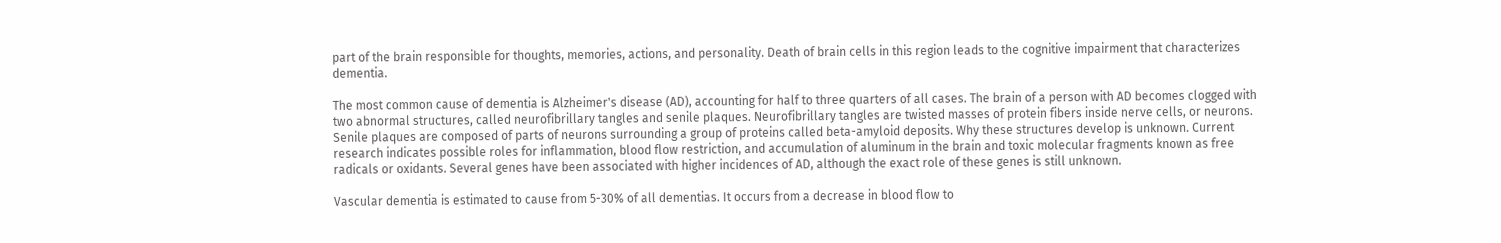part of the brain responsible for thoughts, memories, actions, and personality. Death of brain cells in this region leads to the cognitive impairment that characterizes dementia.

The most common cause of dementia is Alzheimer's disease (AD), accounting for half to three quarters of all cases. The brain of a person with AD becomes clogged with two abnormal structures, called neurofibrillary tangles and senile plaques. Neurofibrillary tangles are twisted masses of protein fibers inside nerve cells, or neurons. Senile plaques are composed of parts of neurons surrounding a group of proteins called beta-amyloid deposits. Why these structures develop is unknown. Current research indicates possible roles for inflammation, blood flow restriction, and accumulation of aluminum in the brain and toxic molecular fragments known as free radicals or oxidants. Several genes have been associated with higher incidences of AD, although the exact role of these genes is still unknown.

Vascular dementia is estimated to cause from 5-30% of all dementias. It occurs from a decrease in blood flow to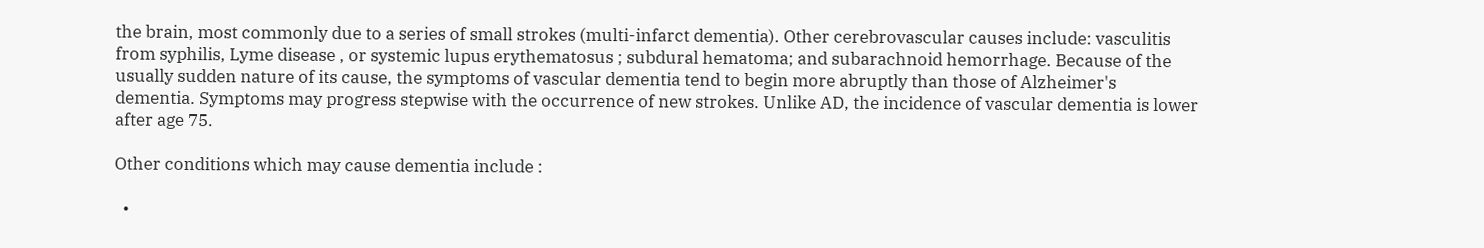the brain, most commonly due to a series of small strokes (multi-infarct dementia). Other cerebrovascular causes include: vasculitis from syphilis, Lyme disease , or systemic lupus erythematosus ; subdural hematoma; and subarachnoid hemorrhage. Because of the usually sudden nature of its cause, the symptoms of vascular dementia tend to begin more abruptly than those of Alzheimer's dementia. Symptoms may progress stepwise with the occurrence of new strokes. Unlike AD, the incidence of vascular dementia is lower after age 75.

Other conditions which may cause dementia include :

  •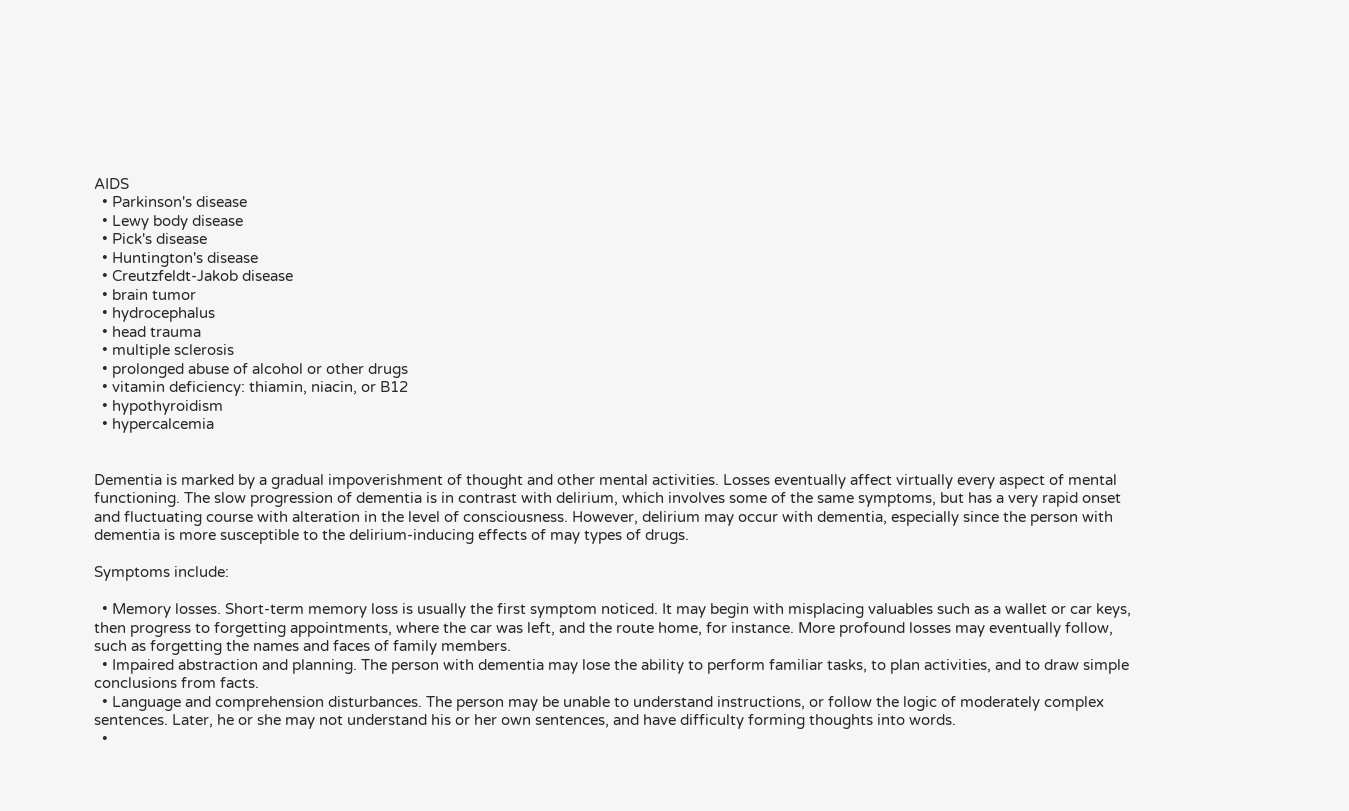AIDS
  • Parkinson's disease
  • Lewy body disease
  • Pick's disease
  • Huntington's disease
  • Creutzfeldt-Jakob disease
  • brain tumor
  • hydrocephalus
  • head trauma
  • multiple sclerosis
  • prolonged abuse of alcohol or other drugs
  • vitamin deficiency: thiamin, niacin, or B12
  • hypothyroidism
  • hypercalcemia


Dementia is marked by a gradual impoverishment of thought and other mental activities. Losses eventually affect virtually every aspect of mental functioning. The slow progression of dementia is in contrast with delirium, which involves some of the same symptoms, but has a very rapid onset and fluctuating course with alteration in the level of consciousness. However, delirium may occur with dementia, especially since the person with dementia is more susceptible to the delirium-inducing effects of may types of drugs.

Symptoms include:

  • Memory losses. Short-term memory loss is usually the first symptom noticed. It may begin with misplacing valuables such as a wallet or car keys, then progress to forgetting appointments, where the car was left, and the route home, for instance. More profound losses may eventually follow, such as forgetting the names and faces of family members.
  • Impaired abstraction and planning. The person with dementia may lose the ability to perform familiar tasks, to plan activities, and to draw simple conclusions from facts.
  • Language and comprehension disturbances. The person may be unable to understand instructions, or follow the logic of moderately complex sentences. Later, he or she may not understand his or her own sentences, and have difficulty forming thoughts into words.
  •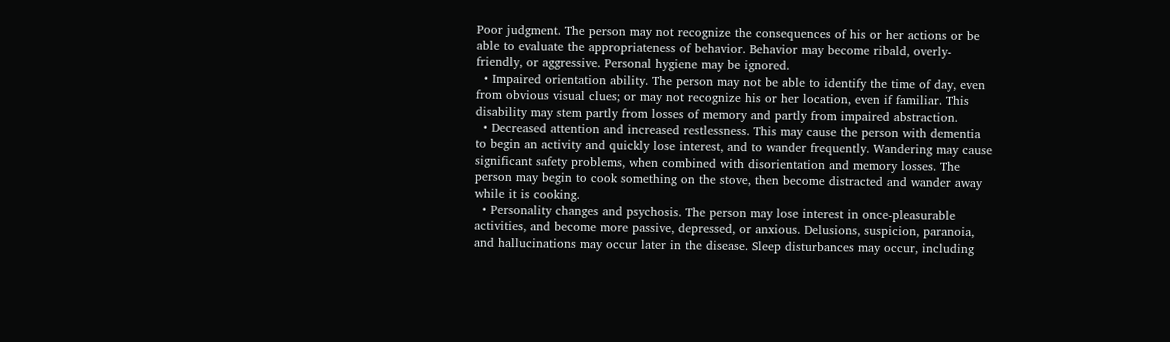Poor judgment. The person may not recognize the consequences of his or her actions or be able to evaluate the appropriateness of behavior. Behavior may become ribald, overly-friendly, or aggressive. Personal hygiene may be ignored.
  • Impaired orientation ability. The person may not be able to identify the time of day, even from obvious visual clues; or may not recognize his or her location, even if familiar. This disability may stem partly from losses of memory and partly from impaired abstraction.
  • Decreased attention and increased restlessness. This may cause the person with dementia to begin an activity and quickly lose interest, and to wander frequently. Wandering may cause significant safety problems, when combined with disorientation and memory losses. The person may begin to cook something on the stove, then become distracted and wander away while it is cooking.
  • Personality changes and psychosis. The person may lose interest in once-pleasurable activities, and become more passive, depressed, or anxious. Delusions, suspicion, paranoia, and hallucinations may occur later in the disease. Sleep disturbances may occur, including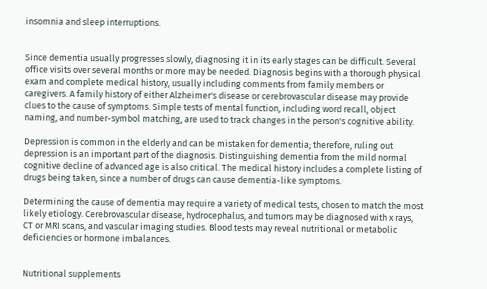insomnia and sleep interruptions.


Since dementia usually progresses slowly, diagnosing it in its early stages can be difficult. Several office visits over several months or more may be needed. Diagnosis begins with a thorough physical exam and complete medical history, usually including comments from family members or caregivers. A family history of either Alzheimer's disease or cerebrovascular disease may provide clues to the cause of symptoms. Simple tests of mental function, including word recall, object naming, and number-symbol matching, are used to track changes in the person's cognitive ability.

Depression is common in the elderly and can be mistaken for dementia; therefore, ruling out depression is an important part of the diagnosis. Distinguishing dementia from the mild normal cognitive decline of advanced age is also critical. The medical history includes a complete listing of drugs being taken, since a number of drugs can cause dementia-like symptoms.

Determining the cause of dementia may require a variety of medical tests, chosen to match the most likely etiology. Cerebrovascular disease, hydrocephalus, and tumors may be diagnosed with x rays, CT or MRI scans, and vascular imaging studies. Blood tests may reveal nutritional or metabolic deficiencies or hormone imbalances.


Nutritional supplements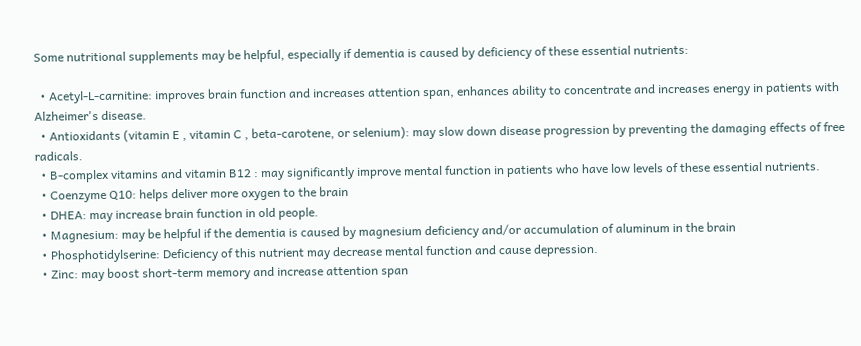Some nutritional supplements may be helpful, especially if dementia is caused by deficiency of these essential nutrients:

  • Acetyl-L-carnitine: improves brain function and increases attention span, enhances ability to concentrate and increases energy in patients with Alzheimer's disease.
  • Antioxidants (vitamin E , vitamin C , beta-carotene, or selenium): may slow down disease progression by preventing the damaging effects of free radicals.
  • B-complex vitamins and vitamin B12 : may significantly improve mental function in patients who have low levels of these essential nutrients.
  • Coenzyme Q10: helps deliver more oxygen to the brain
  • DHEA: may increase brain function in old people.
  • Magnesium: may be helpful if the dementia is caused by magnesium deficiency and/or accumulation of aluminum in the brain
  • Phosphotidylserine: Deficiency of this nutrient may decrease mental function and cause depression.
  • Zinc: may boost short-term memory and increase attention span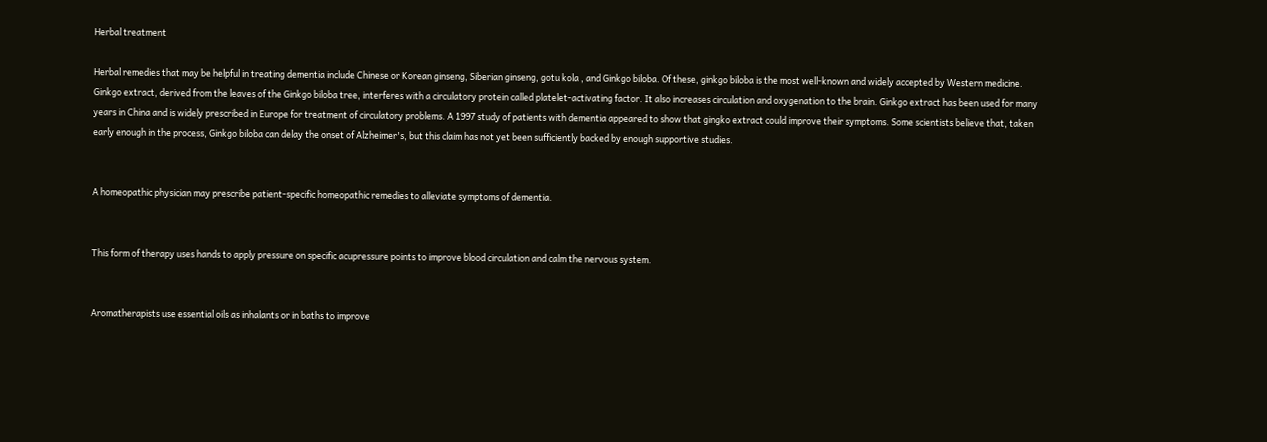Herbal treatment

Herbal remedies that may be helpful in treating dementia include Chinese or Korean ginseng, Siberian ginseng, gotu kola , and Ginkgo biloba. Of these, ginkgo biloba is the most well-known and widely accepted by Western medicine. Ginkgo extract, derived from the leaves of the Ginkgo biloba tree, interferes with a circulatory protein called platelet-activating factor. It also increases circulation and oxygenation to the brain. Ginkgo extract has been used for many years in China and is widely prescribed in Europe for treatment of circulatory problems. A 1997 study of patients with dementia appeared to show that gingko extract could improve their symptoms. Some scientists believe that, taken early enough in the process, Ginkgo biloba can delay the onset of Alzheimer's, but this claim has not yet been sufficiently backed by enough supportive studies.


A homeopathic physician may prescribe patient-specific homeopathic remedies to alleviate symptoms of dementia.


This form of therapy uses hands to apply pressure on specific acupressure points to improve blood circulation and calm the nervous system.


Aromatherapists use essential oils as inhalants or in baths to improve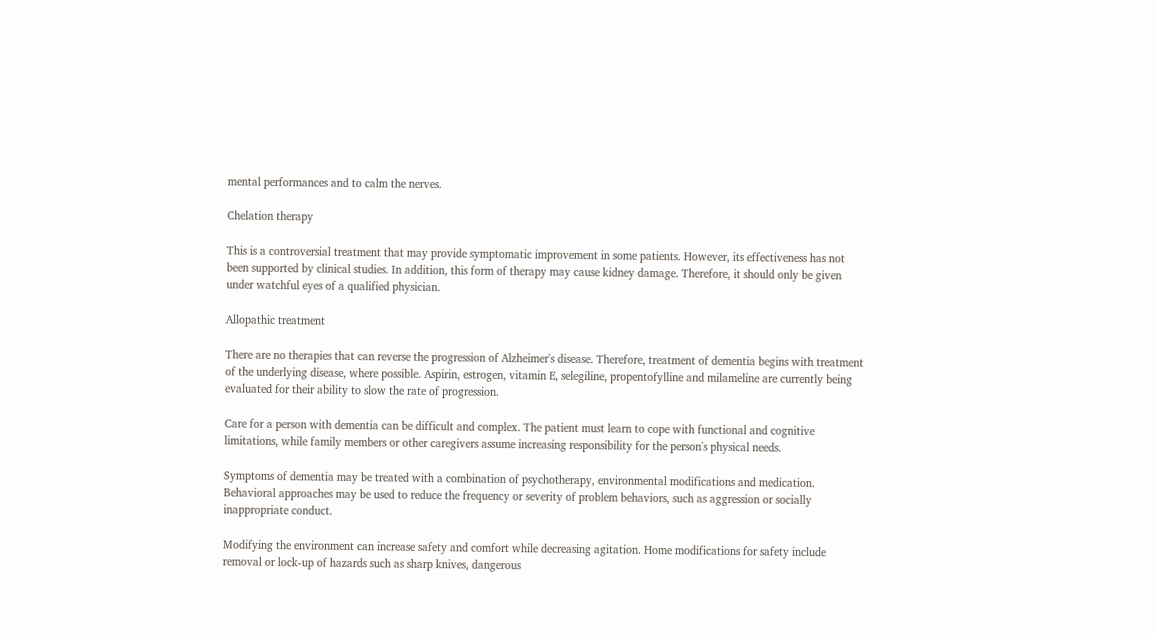mental performances and to calm the nerves.

Chelation therapy

This is a controversial treatment that may provide symptomatic improvement in some patients. However, its effectiveness has not been supported by clinical studies. In addition, this form of therapy may cause kidney damage. Therefore, it should only be given under watchful eyes of a qualified physician.

Allopathic treatment

There are no therapies that can reverse the progression of Alzheimer's disease. Therefore, treatment of dementia begins with treatment of the underlying disease, where possible. Aspirin, estrogen, vitamin E, selegiline, propentofylline and milameline are currently being evaluated for their ability to slow the rate of progression.

Care for a person with dementia can be difficult and complex. The patient must learn to cope with functional and cognitive limitations, while family members or other caregivers assume increasing responsibility for the person's physical needs.

Symptoms of dementia may be treated with a combination of psychotherapy, environmental modifications and medication. Behavioral approaches may be used to reduce the frequency or severity of problem behaviors, such as aggression or socially inappropriate conduct.

Modifying the environment can increase safety and comfort while decreasing agitation. Home modifications for safety include removal or lock-up of hazards such as sharp knives, dangerous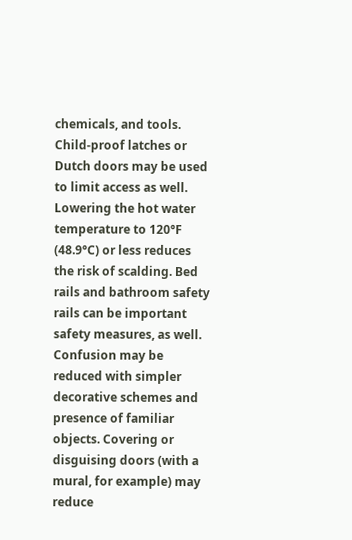chemicals, and tools. Child-proof latches or Dutch doors may be used to limit access as well. Lowering the hot water temperature to 120°F (48.9°C) or less reduces the risk of scalding. Bed rails and bathroom safety rails can be important safety measures, as well. Confusion may be reduced with simpler decorative schemes and presence of familiar objects. Covering or disguising doors (with a mural, for example) may reduce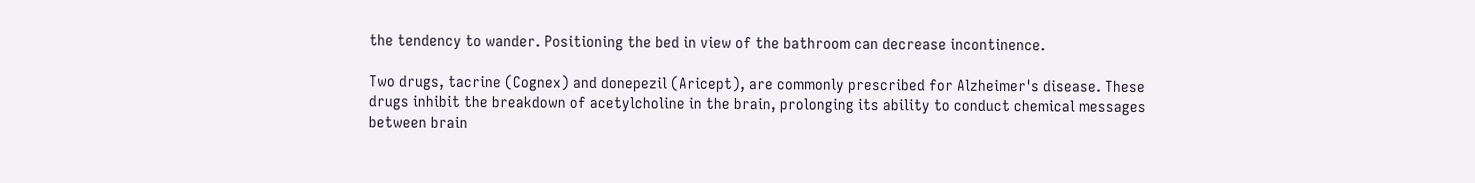the tendency to wander. Positioning the bed in view of the bathroom can decrease incontinence.

Two drugs, tacrine (Cognex) and donepezil (Aricept), are commonly prescribed for Alzheimer's disease. These drugs inhibit the breakdown of acetylcholine in the brain, prolonging its ability to conduct chemical messages between brain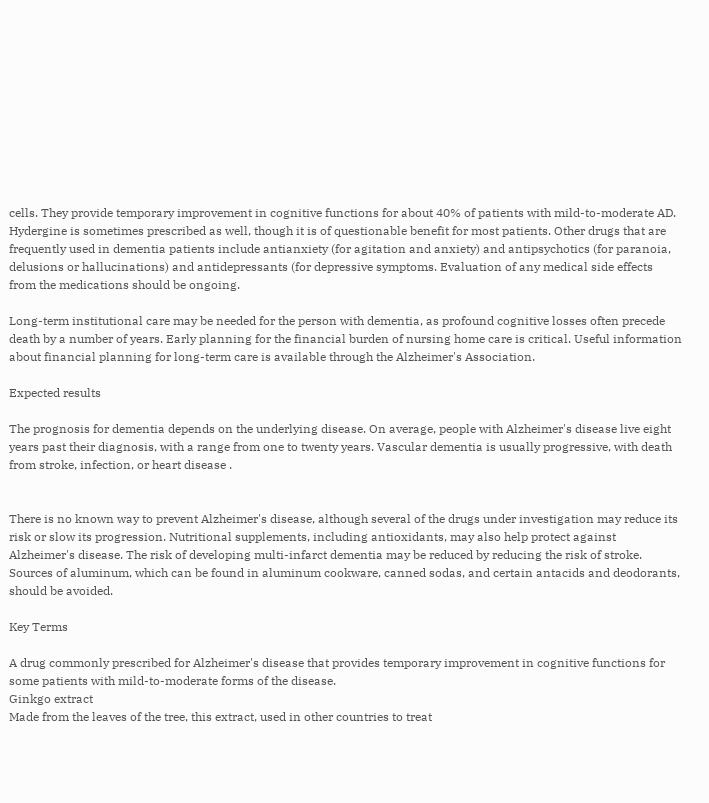cells. They provide temporary improvement in cognitive functions for about 40% of patients with mild-to-moderate AD. Hydergine is sometimes prescribed as well, though it is of questionable benefit for most patients. Other drugs that are frequently used in dementia patients include antianxiety (for agitation and anxiety) and antipsychotics (for paranoia, delusions or hallucinations) and antidepressants (for depressive symptoms. Evaluation of any medical side effects from the medications should be ongoing.

Long-term institutional care may be needed for the person with dementia, as profound cognitive losses often precede death by a number of years. Early planning for the financial burden of nursing home care is critical. Useful information about financial planning for long-term care is available through the Alzheimer's Association.

Expected results

The prognosis for dementia depends on the underlying disease. On average, people with Alzheimer's disease live eight years past their diagnosis, with a range from one to twenty years. Vascular dementia is usually progressive, with death from stroke, infection, or heart disease .


There is no known way to prevent Alzheimer's disease, although several of the drugs under investigation may reduce its risk or slow its progression. Nutritional supplements, including antioxidants, may also help protect against Alzheimer's disease. The risk of developing multi-infarct dementia may be reduced by reducing the risk of stroke. Sources of aluminum, which can be found in aluminum cookware, canned sodas, and certain antacids and deodorants, should be avoided.

Key Terms

A drug commonly prescribed for Alzheimer's disease that provides temporary improvement in cognitive functions for some patients with mild-to-moderate forms of the disease.
Ginkgo extract
Made from the leaves of the tree, this extract, used in other countries to treat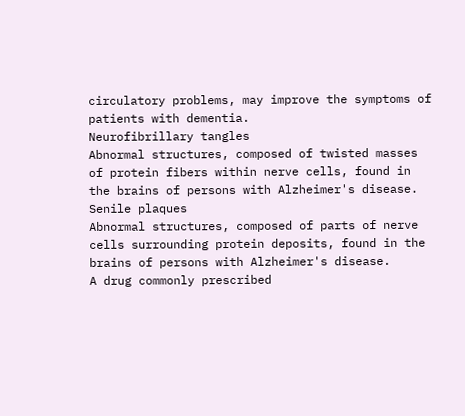circulatory problems, may improve the symptoms of patients with dementia.
Neurofibrillary tangles
Abnormal structures, composed of twisted masses of protein fibers within nerve cells, found in the brains of persons with Alzheimer's disease.
Senile plaques
Abnormal structures, composed of parts of nerve cells surrounding protein deposits, found in the brains of persons with Alzheimer's disease.
A drug commonly prescribed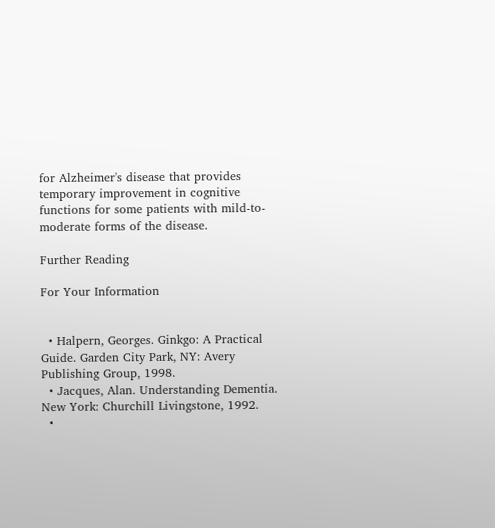for Alzheimer's disease that provides temporary improvement in cognitive functions for some patients with mild-to-moderate forms of the disease.

Further Reading

For Your Information


  • Halpern, Georges. Ginkgo: A Practical Guide. Garden City Park, NY: Avery Publishing Group, 1998.
  • Jacques, Alan. Understanding Dementia. New York: Churchill Livingstone, 1992.
  •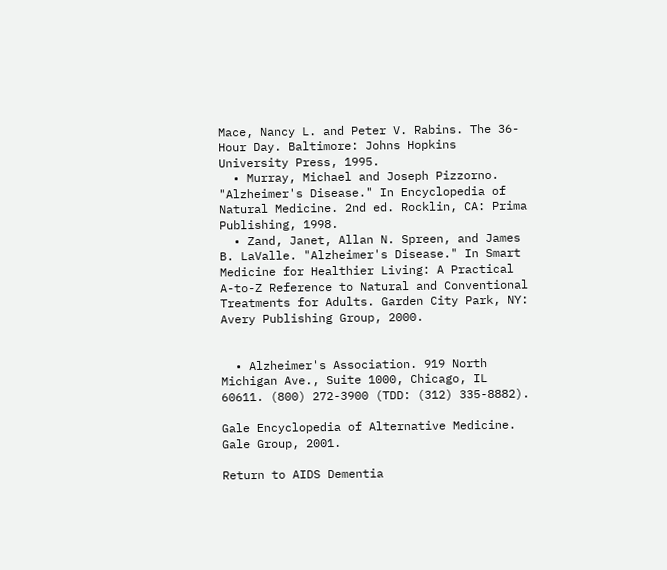Mace, Nancy L. and Peter V. Rabins. The 36-Hour Day. Baltimore: Johns Hopkins University Press, 1995.
  • Murray, Michael and Joseph Pizzorno. "Alzheimer's Disease." In Encyclopedia of Natural Medicine. 2nd ed. Rocklin, CA: Prima Publishing, 1998.
  • Zand, Janet, Allan N. Spreen, and James B. LaValle. "Alzheimer's Disease." In Smart Medicine for Healthier Living: A Practical A-to-Z Reference to Natural and Conventional Treatments for Adults. Garden City Park, NY: Avery Publishing Group, 2000.


  • Alzheimer's Association. 919 North Michigan Ave., Suite 1000, Chicago, IL 60611. (800) 272-3900 (TDD: (312) 335-8882).

Gale Encyclopedia of Alternative Medicine. Gale Group, 2001.

Return to AIDS Dementia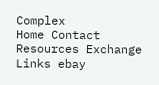Complex
Home Contact Resources Exchange Links ebay